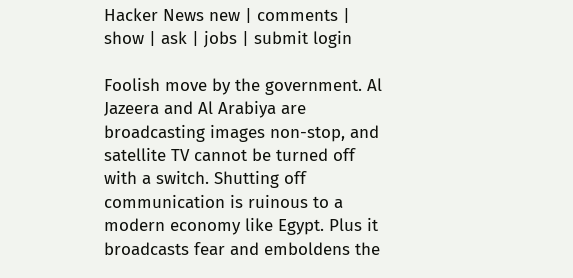Hacker News new | comments | show | ask | jobs | submit login

Foolish move by the government. Al Jazeera and Al Arabiya are broadcasting images non-stop, and satellite TV cannot be turned off with a switch. Shutting off communication is ruinous to a modern economy like Egypt. Plus it broadcasts fear and emboldens the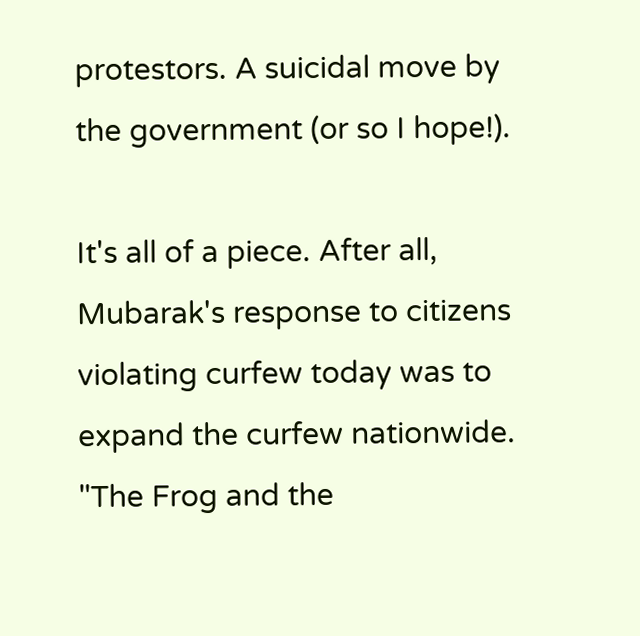protestors. A suicidal move by the government (or so I hope!).

It's all of a piece. After all, Mubarak's response to citizens violating curfew today was to expand the curfew nationwide. "The Frog and the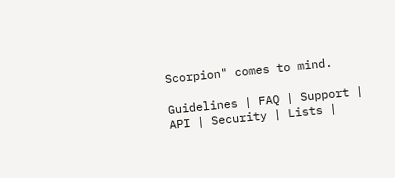Scorpion" comes to mind.

Guidelines | FAQ | Support | API | Security | Lists |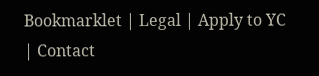Bookmarklet | Legal | Apply to YC | Contact